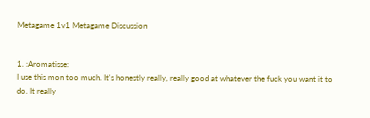Metagame 1v1 Metagame Discussion


1. :Aromatisse:
I use this mon too much. It's honestly really, really good at whatever the fuck you want it to do. It really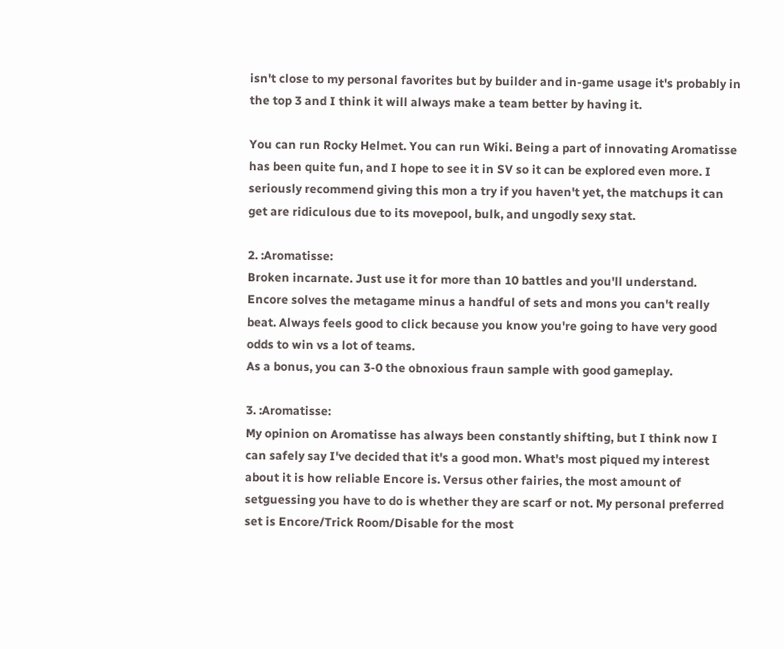isn't close to my personal favorites but by builder and in-game usage it's probably in the top 3 and I think it will always make a team better by having it.

You can run Rocky Helmet. You can run Wiki. Being a part of innovating Aromatisse has been quite fun, and I hope to see it in SV so it can be explored even more. I seriously recommend giving this mon a try if you haven't yet, the matchups it can get are ridiculous due to its movepool, bulk, and ungodly sexy stat.

2. :Aromatisse:
Broken incarnate. Just use it for more than 10 battles and you'll understand. Encore solves the metagame minus a handful of sets and mons you can't really beat. Always feels good to click because you know you're going to have very good odds to win vs a lot of teams.
As a bonus, you can 3-0 the obnoxious fraun sample with good gameplay.

3. :Aromatisse:
My opinion on Aromatisse has always been constantly shifting, but I think now I can safely say I've decided that it's a good mon. What's most piqued my interest about it is how reliable Encore is. Versus other fairies, the most amount of setguessing you have to do is whether they are scarf or not. My personal preferred set is Encore/Trick Room/Disable for the most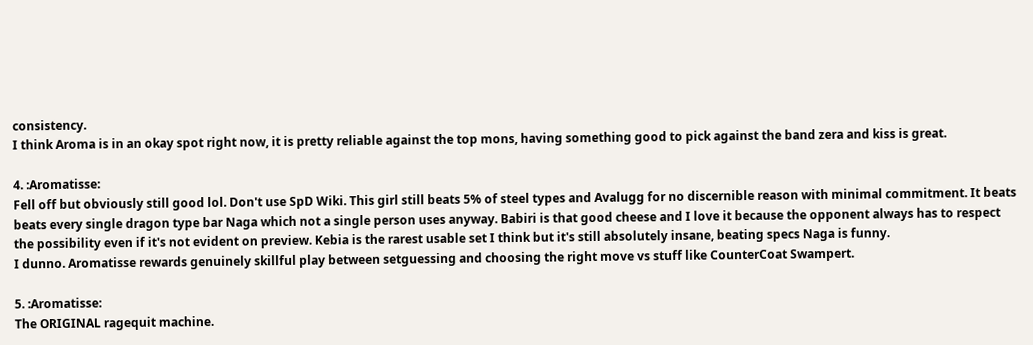consistency.
I think Aroma is in an okay spot right now, it is pretty reliable against the top mons, having something good to pick against the band zera and kiss is great.

4. :Aromatisse:
Fell off but obviously still good lol. Don't use SpD Wiki. This girl still beats 5% of steel types and Avalugg for no discernible reason with minimal commitment. It beats beats every single dragon type bar Naga which not a single person uses anyway. Babiri is that good cheese and I love it because the opponent always has to respect the possibility even if it's not evident on preview. Kebia is the rarest usable set I think but it's still absolutely insane, beating specs Naga is funny.
I dunno. Aromatisse rewards genuinely skillful play between setguessing and choosing the right move vs stuff like CounterCoat Swampert.

5. :Aromatisse:
The ORIGINAL ragequit machine.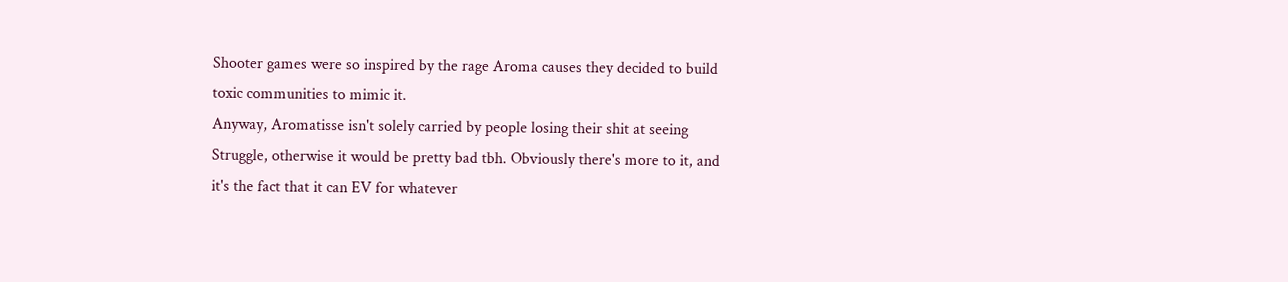Shooter games were so inspired by the rage Aroma causes they decided to build toxic communities to mimic it.
Anyway, Aromatisse isn't solely carried by people losing their shit at seeing Struggle, otherwise it would be pretty bad tbh. Obviously there's more to it, and it's the fact that it can EV for whatever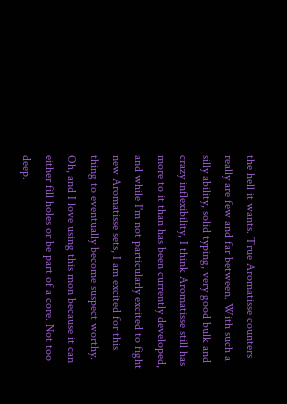the hell it wants. True Aromatisse counters really are few and far between. With such a silly ability, solid typing, very good bulk and crazy inflexibility, I think Aromatisse still has more to it than has been currently developed, and while I'm not particularly excited to fight new Aromatisse sets, I am excited for this thing to eventually become suspect worthy.
Oh, and I love using this mon because it can either fill holes or be part of a core. Not too deep.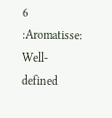6 :Aromatisse:
Well-defined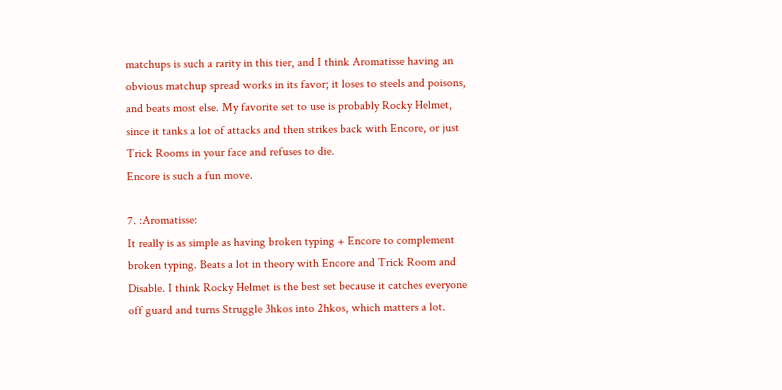matchups is such a rarity in this tier, and I think Aromatisse having an obvious matchup spread works in its favor; it loses to steels and poisons, and beats most else. My favorite set to use is probably Rocky Helmet, since it tanks a lot of attacks and then strikes back with Encore, or just Trick Rooms in your face and refuses to die.
Encore is such a fun move.

7. :Aromatisse:
It really is as simple as having broken typing + Encore to complement broken typing. Beats a lot in theory with Encore and Trick Room and Disable. I think Rocky Helmet is the best set because it catches everyone off guard and turns Struggle 3hkos into 2hkos, which matters a lot.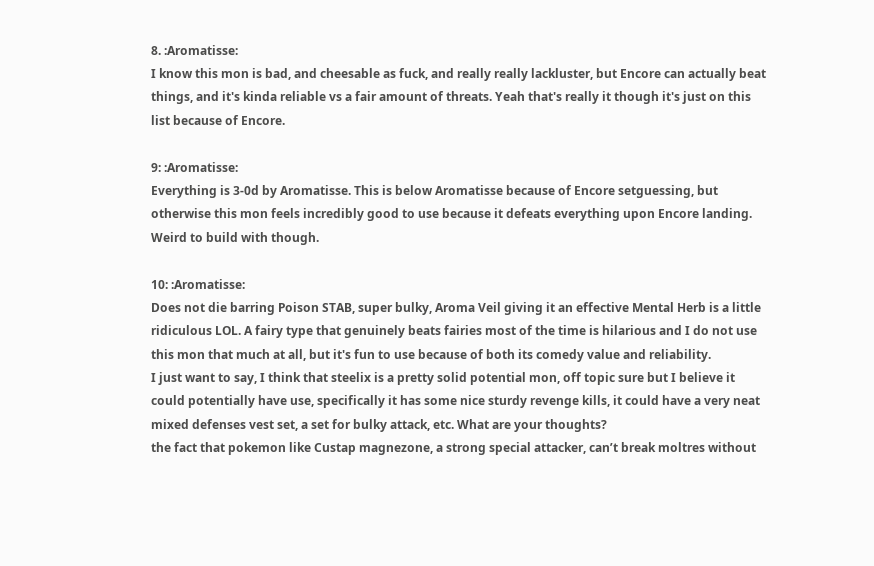8. :Aromatisse:
I know this mon is bad, and cheesable as fuck, and really really lackluster, but Encore can actually beat things, and it's kinda reliable vs a fair amount of threats. Yeah that's really it though it's just on this list because of Encore.

9: :Aromatisse:
Everything is 3-0d by Aromatisse. This is below Aromatisse because of Encore setguessing, but otherwise this mon feels incredibly good to use because it defeats everything upon Encore landing.
Weird to build with though.

10: :Aromatisse:
Does not die barring Poison STAB, super bulky, Aroma Veil giving it an effective Mental Herb is a little ridiculous LOL. A fairy type that genuinely beats fairies most of the time is hilarious and I do not use this mon that much at all, but it's fun to use because of both its comedy value and reliability.
I just want to say, I think that steelix is a pretty solid potential mon, off topic sure but I believe it could potentially have use, specifically it has some nice sturdy revenge kills, it could have a very neat mixed defenses vest set, a set for bulky attack, etc. What are your thoughts?
the fact that pokemon like Custap magnezone, a strong special attacker, can’t break moltres without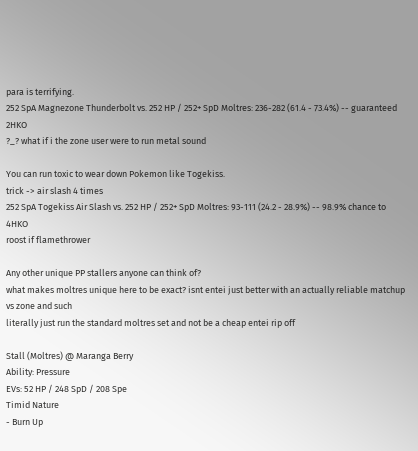para is terrifying.
252 SpA Magnezone Thunderbolt vs. 252 HP / 252+ SpD Moltres: 236-282 (61.4 - 73.4%) -- guaranteed 2HKO
?_? what if i the zone user were to run metal sound

You can run toxic to wear down Pokemon like Togekiss.
trick -> air slash 4 times
252 SpA Togekiss Air Slash vs. 252 HP / 252+ SpD Moltres: 93-111 (24.2 - 28.9%) -- 98.9% chance to 4HKO
roost if flamethrower

Any other unique PP stallers anyone can think of?
what makes moltres unique here to be exact? isnt entei just better with an actually reliable matchup vs zone and such
literally just run the standard moltres set and not be a cheap entei rip off

Stall (Moltres) @ Maranga Berry
Ability: Pressure
EVs: 52 HP / 248 SpD / 208 Spe
Timid Nature
- Burn Up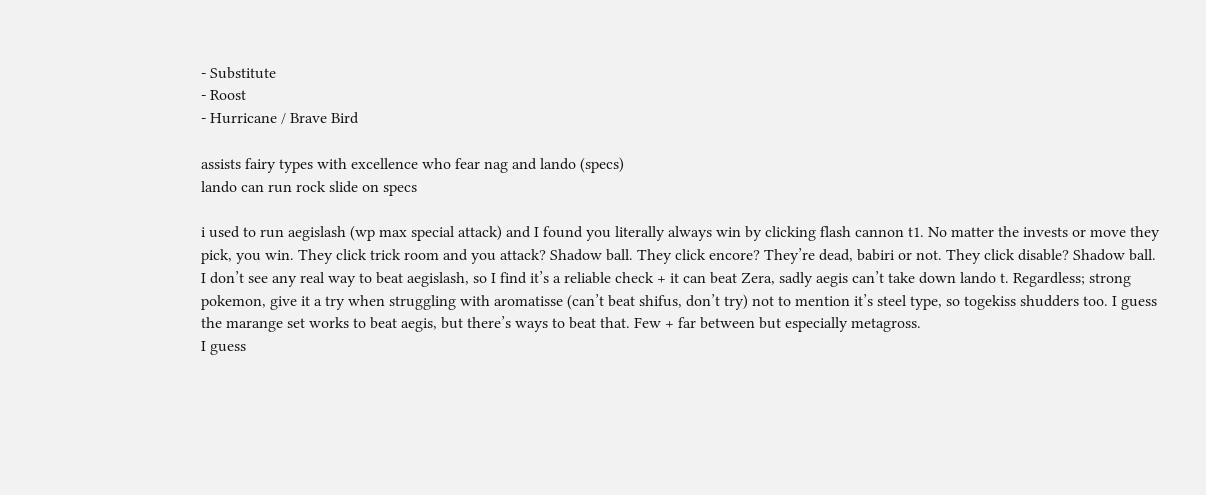- Substitute
- Roost
- Hurricane / Brave Bird

assists fairy types with excellence who fear nag and lando (specs)
lando can run rock slide on specs

i used to run aegislash (wp max special attack) and I found you literally always win by clicking flash cannon t1. No matter the invests or move they pick, you win. They click trick room and you attack? Shadow ball. They click encore? They’re dead, babiri or not. They click disable? Shadow ball. I don’t see any real way to beat aegislash, so I find it’s a reliable check + it can beat Zera, sadly aegis can’t take down lando t. Regardless; strong pokemon, give it a try when struggling with aromatisse (can’t beat shifus, don’t try) not to mention it’s steel type, so togekiss shudders too. I guess the marange set works to beat aegis, but there’s ways to beat that. Few + far between but especially metagross.
I guess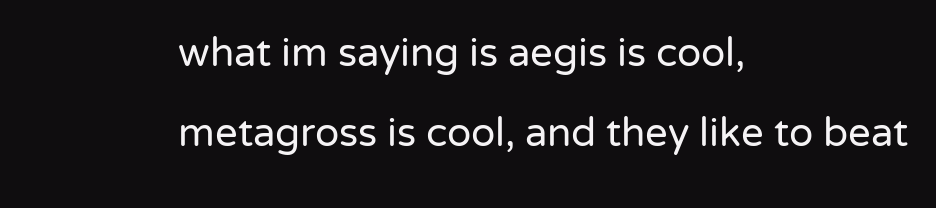what im saying is aegis is cool, metagross is cool, and they like to beat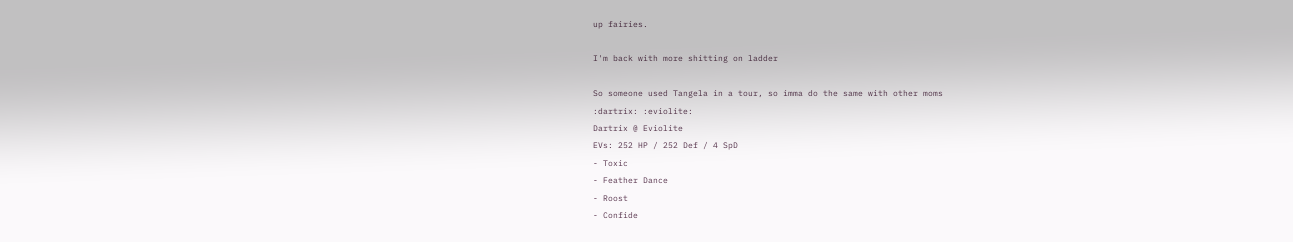up fairies.

I'm back with more shitting on ladder

So someone used Tangela in a tour, so imma do the same with other moms
:dartrix: :eviolite:
Dartrix @ Eviolite
EVs: 252 HP / 252 Def / 4 SpD
- Toxic
- Feather Dance
- Roost
- Confide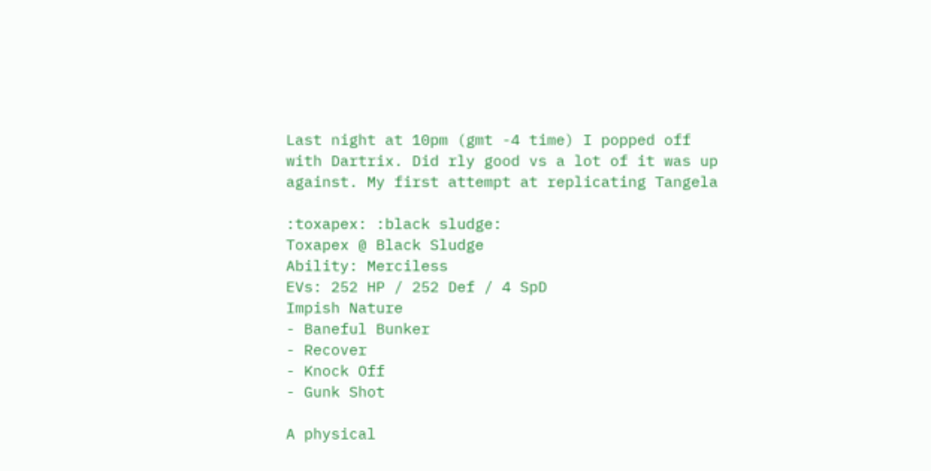Last night at 10pm (gmt -4 time) I popped off with Dartrix. Did rly good vs a lot of it was up against. My first attempt at replicating Tangela

:toxapex: :black sludge:
Toxapex @ Black Sludge
Ability: Merciless
EVs: 252 HP / 252 Def / 4 SpD
Impish Nature
- Baneful Bunker
- Recover
- Knock Off
- Gunk Shot

A physical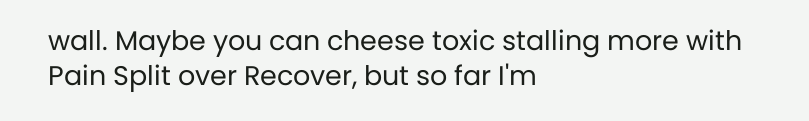wall. Maybe you can cheese toxic stalling more with Pain Split over Recover, but so far I'm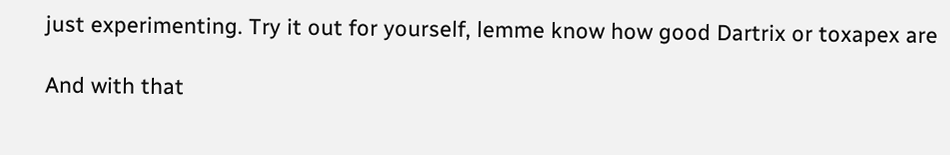just experimenting. Try it out for yourself, lemme know how good Dartrix or toxapex are

And with that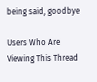being said, goodbye

Users Who Are Viewing This Thread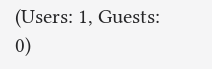(Users: 1, Guests: 0)